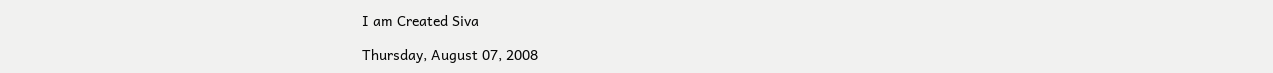I am Created Siva

Thursday, August 07, 2008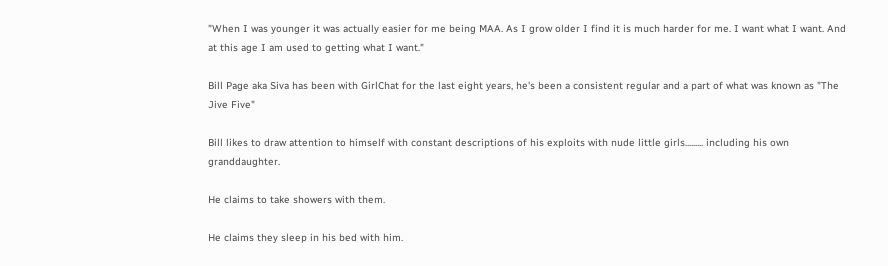"When I was younger it was actually easier for me being MAA. As I grow older I find it is much harder for me. I want what I want. And at this age I am used to getting what I want."

Bill Page aka Siva has been with GirlChat for the last eight years, he's been a consistent regular and a part of what was known as "The Jive Five"

Bill likes to draw attention to himself with constant descriptions of his exploits with nude little girls......... including his own granddaughter.

He claims to take showers with them.

He claims they sleep in his bed with him.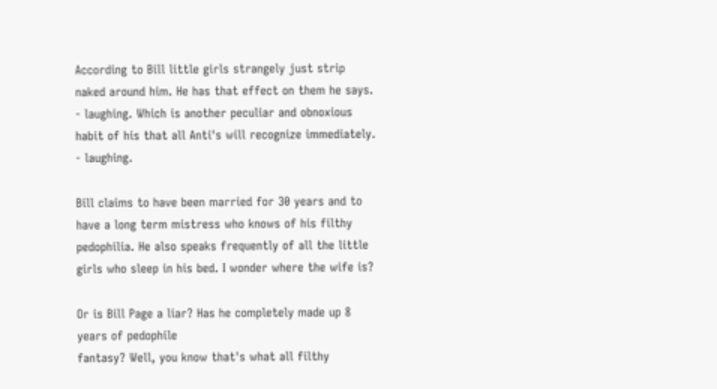According to Bill little girls strangely just strip naked around him. He has that effect on them he says. - laughing. Which is another peculiar and obnoxious habit of his that all Anti's will recognize immediately. - laughing.

Bill claims to have been married for 30 years and to have a long term mistress who knows of his filthy pedophilia. He also speaks frequently of all the little girls who sleep in his bed. I wonder where the wife is?

Or is Bill Page a liar? Has he completely made up 8 years of pedophile
fantasy? Well, you know that's what all filthy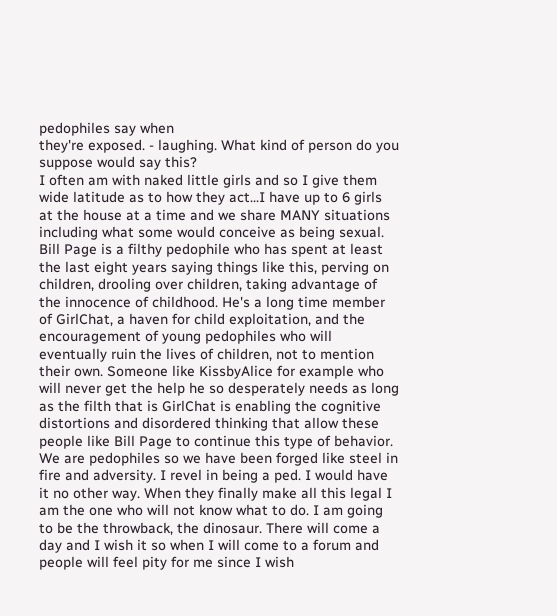pedophiles say when
they're exposed. - laughing. What kind of person do you suppose would say this?
I often am with naked little girls and so I give them wide latitude as to how they act...I have up to 6 girls at the house at a time and we share MANY situations including what some would conceive as being sexual.
Bill Page is a filthy pedophile who has spent at least the last eight years saying things like this, perving on children, drooling over children, taking advantage of the innocence of childhood. He's a long time member of GirlChat, a haven for child exploitation, and the encouragement of young pedophiles who will eventually ruin the lives of children, not to mention their own. Someone like KissbyAlice for example who will never get the help he so desperately needs as long as the filth that is GirlChat is enabling the cognitive distortions and disordered thinking that allow these people like Bill Page to continue this type of behavior.
We are pedophiles so we have been forged like steel in fire and adversity. I revel in being a ped. I would have it no other way. When they finally make all this legal I am the one who will not know what to do. I am going to be the throwback, the dinosaur. There will come a day and I wish it so when I will come to a forum and people will feel pity for me since I wish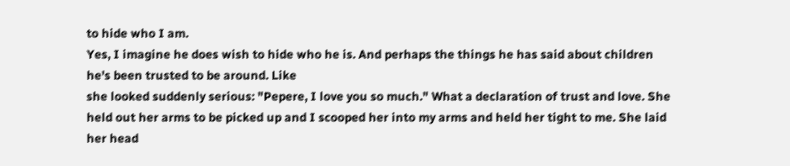to hide who I am.
Yes, I imagine he does wish to hide who he is. And perhaps the things he has said about children he's been trusted to be around. Like
she looked suddenly serious: "Pepere, I love you so much." What a declaration of trust and love. She held out her arms to be picked up and I scooped her into my arms and held her tight to me. She laid her head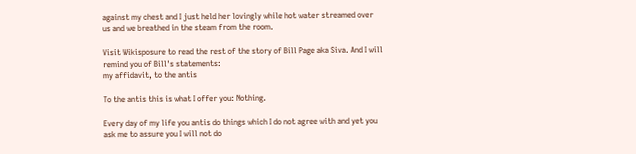against my chest and I just held her lovingly while hot water streamed over us and we breathed in the steam from the room.

Visit Wikisposure to read the rest of the story of Bill Page aka Siva. And I will remind you of Bill's statements:
my affidavit, to the antis

To the antis this is what I offer you: Nothing.

Every day of my life you antis do things which I do not agree with and yet you ask me to assure you I will not do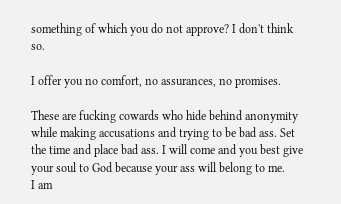something of which you do not approve? I don't think so.

I offer you no comfort, no assurances, no promises.

These are fucking cowards who hide behind anonymity while making accusations and trying to be bad ass. Set the time and place bad ass. I will come and you best give your soul to God because your ass will belong to me.
I am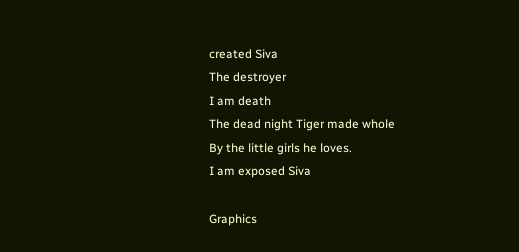created Siva
The destroyer
I am death
The dead night Tiger made whole
By the little girls he loves.
I am exposed Siva

Graphics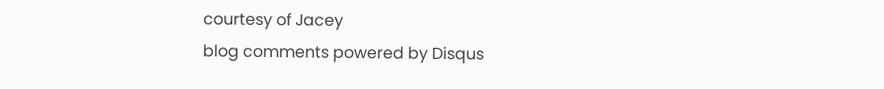courtesy of Jacey
blog comments powered by Disqus